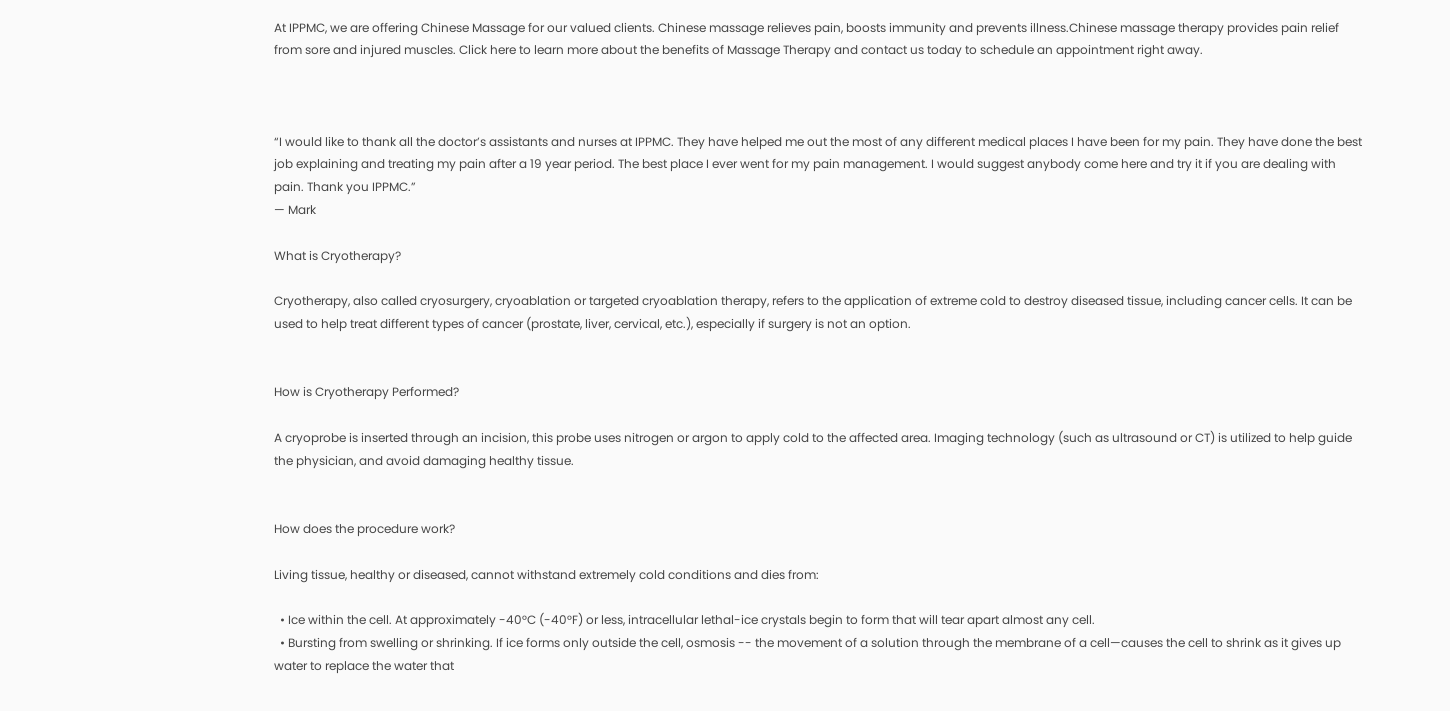At IPPMC, we are offering Chinese Massage for our valued clients. Chinese massage relieves pain, boosts immunity and prevents illness.Chinese massage therapy provides pain relief from sore and injured muscles. Click here to learn more about the benefits of Massage Therapy and contact us today to schedule an appointment right away.



“I would like to thank all the doctor’s assistants and nurses at IPPMC. They have helped me out the most of any different medical places I have been for my pain. They have done the best job explaining and treating my pain after a 19 year period. The best place I ever went for my pain management. I would suggest anybody come here and try it if you are dealing with pain. Thank you IPPMC.”
— Mark

What is Cryotherapy?

Cryotherapy, also called cryosurgery, cryoablation or targeted cryoablation therapy, refers to the application of extreme cold to destroy diseased tissue, including cancer cells. It can be used to help treat different types of cancer (prostate, liver, cervical, etc.), especially if surgery is not an option.


How is Cryotherapy Performed?

A cryoprobe is inserted through an incision, this probe uses nitrogen or argon to apply cold to the affected area. Imaging technology (such as ultrasound or CT) is utilized to help guide the physician, and avoid damaging healthy tissue.


How does the procedure work?

Living tissue, healthy or diseased, cannot withstand extremely cold conditions and dies from:

  • Ice within the cell. At approximately -40°C (-40°F) or less, intracellular lethal-ice crystals begin to form that will tear apart almost any cell.
  • Bursting from swelling or shrinking. If ice forms only outside the cell, osmosis -- the movement of a solution through the membrane of a cell—causes the cell to shrink as it gives up water to replace the water that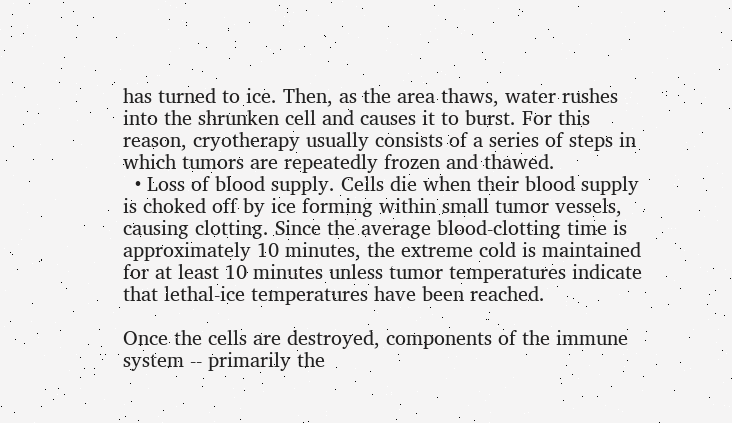has turned to ice. Then, as the area thaws, water rushes into the shrunken cell and causes it to burst. For this reason, cryotherapy usually consists of a series of steps in which tumors are repeatedly frozen and thawed.
  • Loss of blood supply. Cells die when their blood supply is choked off by ice forming within small tumor vessels, causing clotting. Since the average blood-clotting time is approximately 10 minutes, the extreme cold is maintained for at least 10 minutes unless tumor temperatures indicate that lethal-ice temperatures have been reached.

Once the cells are destroyed, components of the immune system -- primarily the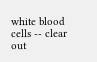white blood cells -- clear out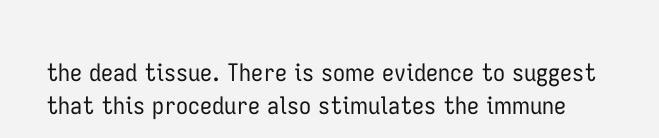the dead tissue. There is some evidence to suggest that this procedure also stimulates the immune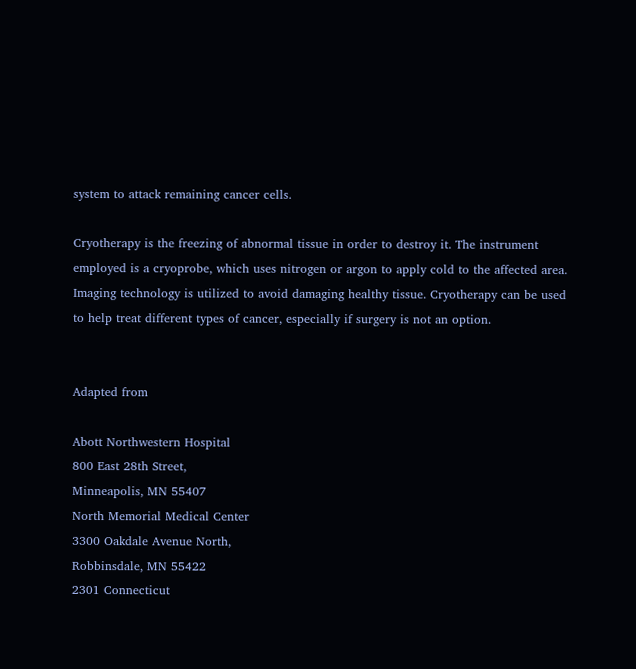system to attack remaining cancer cells.

Cryotherapy is the freezing of abnormal tissue in order to destroy it. The instrument employed is a cryoprobe, which uses nitrogen or argon to apply cold to the affected area. Imaging technology is utilized to avoid damaging healthy tissue. Cryotherapy can be used to help treat different types of cancer, especially if surgery is not an option.


Adapted from

Abott Northwestern Hospital
800 East 28th Street,
Minneapolis, MN 55407
North Memorial Medical Center
3300 Oakdale Avenue North,
Robbinsdale, MN 55422
2301 Connecticut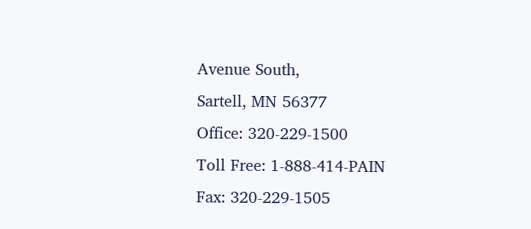Avenue South,
Sartell, MN 56377
Office: 320-229-1500
Toll Free: 1-888-414-PAIN
Fax: 320-229-1505